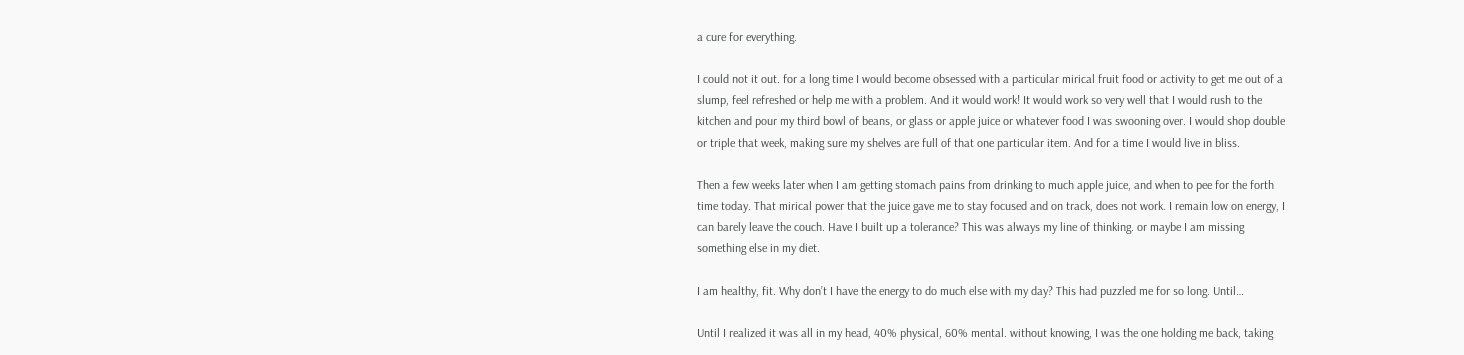a cure for everything.

I could not it out. for a long time I would become obsessed with a particular mirical fruit food or activity to get me out of a slump, feel refreshed or help me with a problem. And it would work! It would work so very well that I would rush to the kitchen and pour my third bowl of beans, or glass or apple juice or whatever food I was swooning over. I would shop double or triple that week, making sure my shelves are full of that one particular item. And for a time I would live in bliss.

Then a few weeks later when I am getting stomach pains from drinking to much apple juice, and when to pee for the forth time today. That mirical power that the juice gave me to stay focused and on track, does not work. I remain low on energy, I can barely leave the couch. Have I built up a tolerance? This was always my line of thinking. or maybe I am missing something else in my diet.

I am healthy, fit. Why don’t I have the energy to do much else with my day? This had puzzled me for so long. Until…

Until I realized it was all in my head, 40% physical, 60% mental. without knowing, I was the one holding me back, taking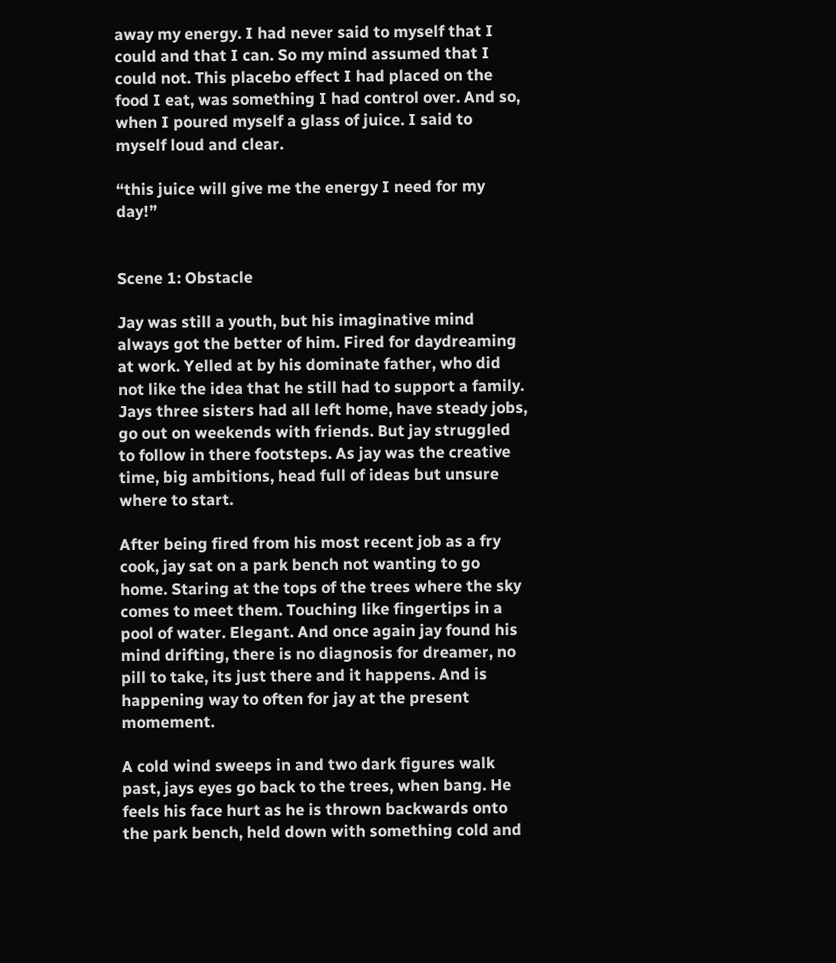away my energy. I had never said to myself that I could and that I can. So my mind assumed that I could not. This placebo effect I had placed on the food I eat, was something I had control over. And so, when I poured myself a glass of juice. I said to myself loud and clear.

“this juice will give me the energy I need for my day!”


Scene 1: Obstacle

Jay was still a youth, but his imaginative mind always got the better of him. Fired for daydreaming at work. Yelled at by his dominate father, who did not like the idea that he still had to support a family. Jays three sisters had all left home, have steady jobs, go out on weekends with friends. But jay struggled to follow in there footsteps. As jay was the creative time, big ambitions, head full of ideas but unsure where to start.

After being fired from his most recent job as a fry cook, jay sat on a park bench not wanting to go home. Staring at the tops of the trees where the sky comes to meet them. Touching like fingertips in a pool of water. Elegant. And once again jay found his mind drifting, there is no diagnosis for dreamer, no pill to take, its just there and it happens. And is happening way to often for jay at the present momement.

A cold wind sweeps in and two dark figures walk past, jays eyes go back to the trees, when bang. He feels his face hurt as he is thrown backwards onto the park bench, held down with something cold and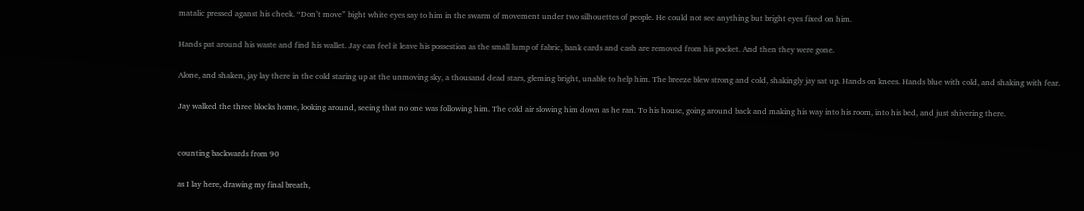matalic pressed aganst his cheek. “Don’t move” bight white eyes say to him in the swarm of movement under two silhouettes of people. He could not see anything but bright eyes fixed on him.

Hands pat around his waste and find his wallet. Jay can feel it leave his possestion as the small lump of fabric, bank cards and cash are removed from his pocket. And then they were gone.

Alone, and shaken, jay lay there in the cold staring up at the unmoving sky, a thousand dead stars, gleming bright, unable to help him. The breeze blew strong and cold, shakingly jay sat up. Hands on knees. Hands blue with cold, and shaking with fear.

Jay walked the three blocks home, looking around, seeing that no one was following him. The cold air slowing him down as he ran. To his house, going around back and making his way into his room, into his bed, and just shivering there.


counting backwards from 90

as I lay here, drawing my final breath,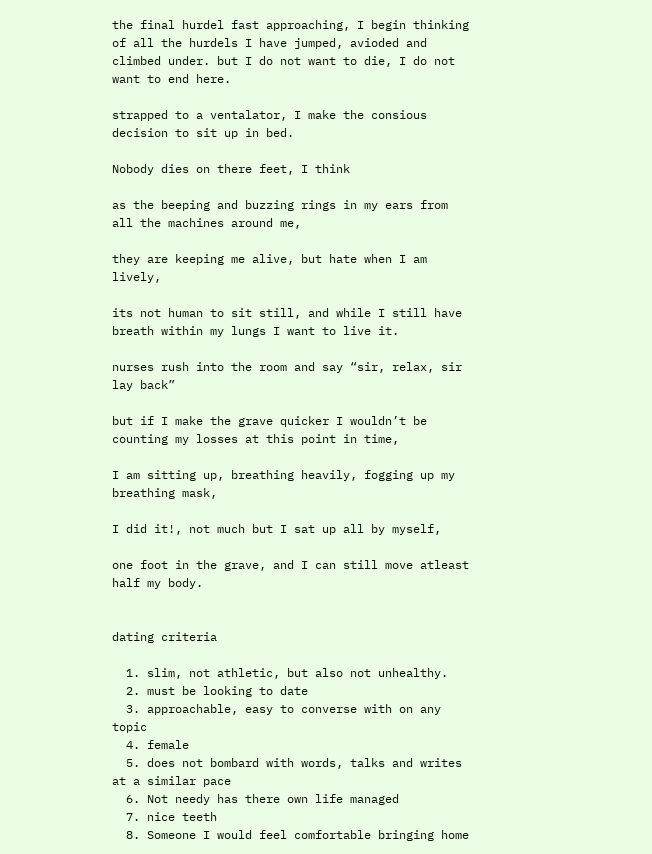the final hurdel fast approaching, I begin thinking of all the hurdels I have jumped, avioded and climbed under. but I do not want to die, I do not want to end here.

strapped to a ventalator, I make the consious decision to sit up in bed.

Nobody dies on there feet, I think

as the beeping and buzzing rings in my ears from all the machines around me,

they are keeping me alive, but hate when I am lively,

its not human to sit still, and while I still have breath within my lungs I want to live it.

nurses rush into the room and say “sir, relax, sir lay back”

but if I make the grave quicker I wouldn’t be counting my losses at this point in time,

I am sitting up, breathing heavily, fogging up my breathing mask,

I did it!, not much but I sat up all by myself,

one foot in the grave, and I can still move atleast half my body.


dating criteria

  1. slim, not athletic, but also not unhealthy.
  2. must be looking to date
  3. approachable, easy to converse with on any topic
  4. female
  5. does not bombard with words, talks and writes at a similar pace
  6. Not needy has there own life managed
  7. nice teeth
  8. Someone I would feel comfortable bringing home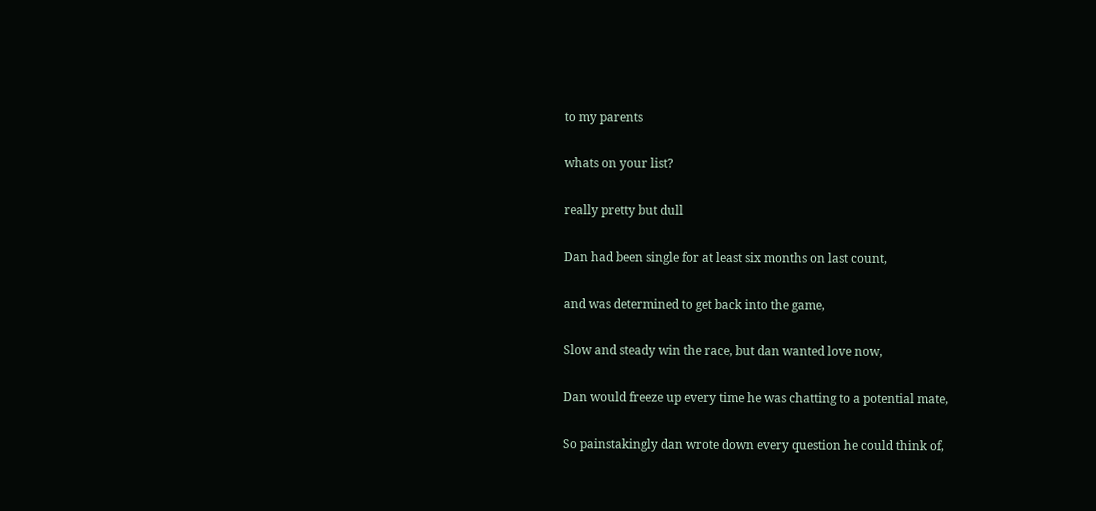to my parents

whats on your list?

really pretty but dull

Dan had been single for at least six months on last count,

and was determined to get back into the game,

Slow and steady win the race, but dan wanted love now,

Dan would freeze up every time he was chatting to a potential mate,

So painstakingly dan wrote down every question he could think of,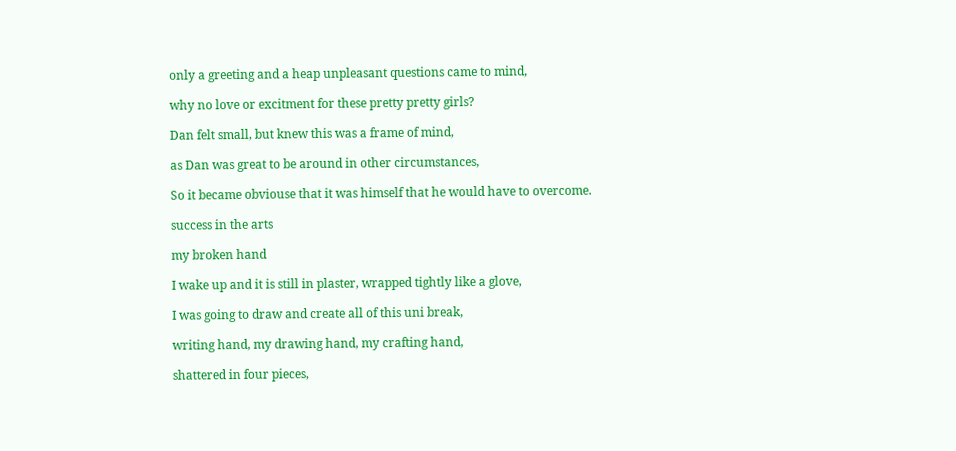only a greeting and a heap unpleasant questions came to mind,

why no love or excitment for these pretty pretty girls?

Dan felt small, but knew this was a frame of mind,

as Dan was great to be around in other circumstances,

So it became obviouse that it was himself that he would have to overcome.

success in the arts

my broken hand

I wake up and it is still in plaster, wrapped tightly like a glove,

I was going to draw and create all of this uni break,

writing hand, my drawing hand, my crafting hand,

shattered in four pieces,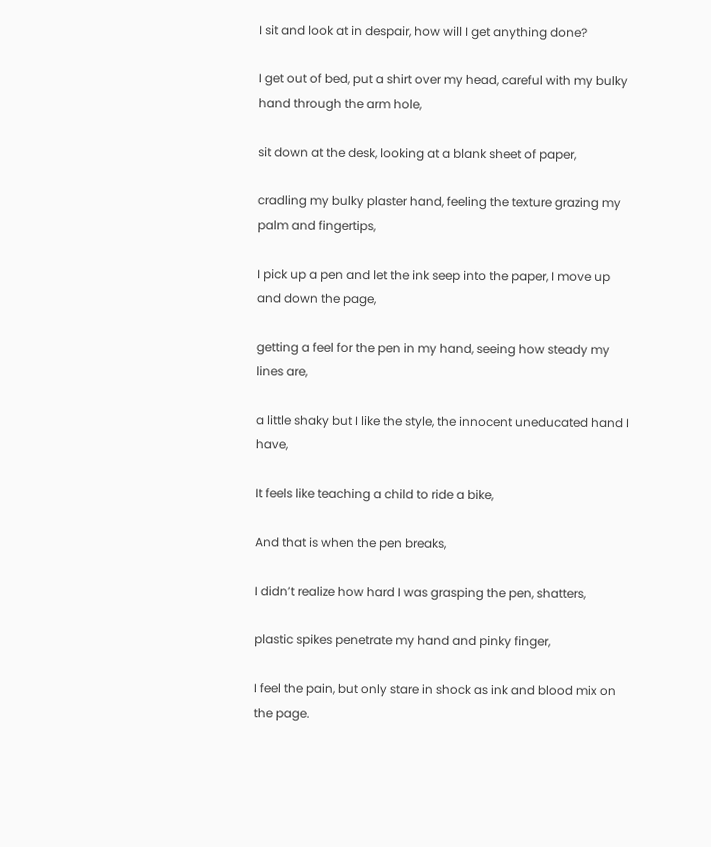I sit and look at in despair, how will I get anything done?

I get out of bed, put a shirt over my head, careful with my bulky hand through the arm hole,

sit down at the desk, looking at a blank sheet of paper,

cradling my bulky plaster hand, feeling the texture grazing my palm and fingertips,

I pick up a pen and let the ink seep into the paper, I move up and down the page,

getting a feel for the pen in my hand, seeing how steady my lines are,

a little shaky but I like the style, the innocent uneducated hand I have,

It feels like teaching a child to ride a bike,

And that is when the pen breaks,

I didn’t realize how hard I was grasping the pen, shatters,

plastic spikes penetrate my hand and pinky finger,

I feel the pain, but only stare in shock as ink and blood mix on the page.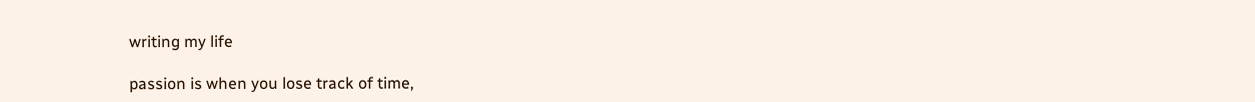writing my life

passion is when you lose track of time,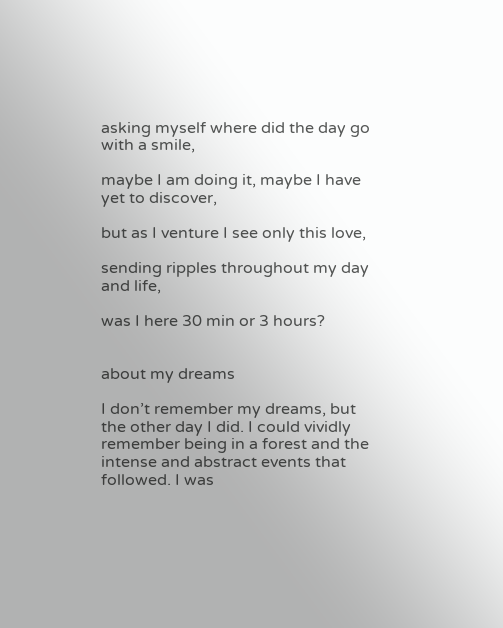asking myself where did the day go with a smile,

maybe I am doing it, maybe I have yet to discover,

but as I venture I see only this love,

sending ripples throughout my day and life,

was I here 30 min or 3 hours?


about my dreams

I don’t remember my dreams, but the other day I did. I could vividly remember being in a forest and the intense and abstract events that followed. I was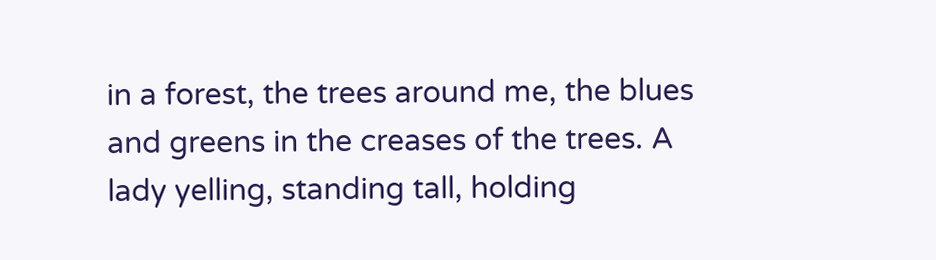in a forest, the trees around me, the blues and greens in the creases of the trees. A lady yelling, standing tall, holding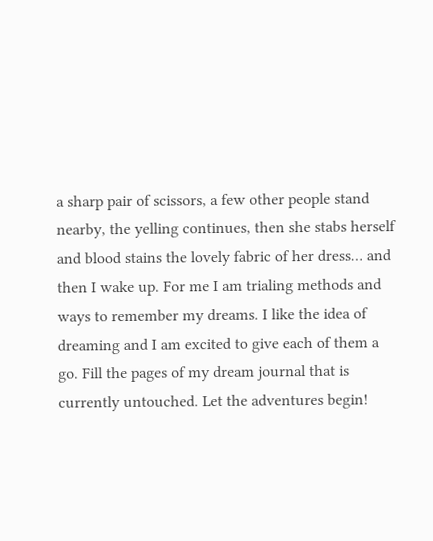a sharp pair of scissors, a few other people stand nearby, the yelling continues, then she stabs herself and blood stains the lovely fabric of her dress… and then I wake up. For me I am trialing methods and ways to remember my dreams. I like the idea of dreaming and I am excited to give each of them a go. Fill the pages of my dream journal that is currently untouched. Let the adventures begin!